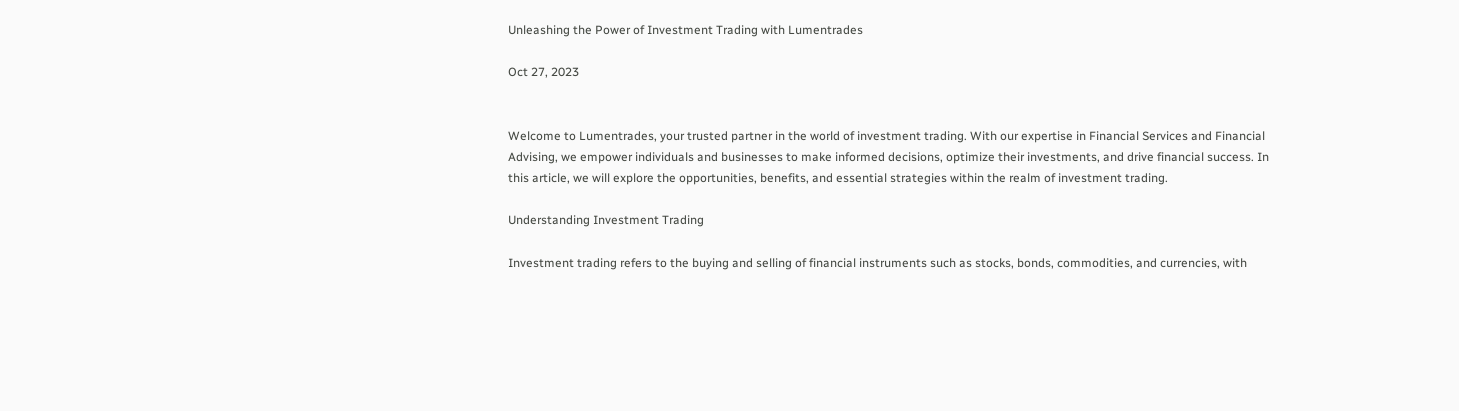Unleashing the Power of Investment Trading with Lumentrades

Oct 27, 2023


Welcome to Lumentrades, your trusted partner in the world of investment trading. With our expertise in Financial Services and Financial Advising, we empower individuals and businesses to make informed decisions, optimize their investments, and drive financial success. In this article, we will explore the opportunities, benefits, and essential strategies within the realm of investment trading.

Understanding Investment Trading

Investment trading refers to the buying and selling of financial instruments such as stocks, bonds, commodities, and currencies, with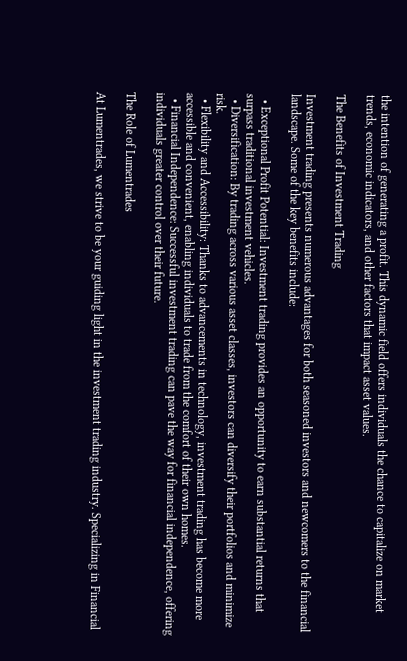the intention of generating a profit. This dynamic field offers individuals the chance to capitalize on market trends, economic indicators, and other factors that impact asset values.

The Benefits of Investment Trading

Investment trading presents numerous advantages for both seasoned investors and newcomers to the financial landscape. Some of the key benefits include:

  • Exceptional Profit Potential: Investment trading provides an opportunity to earn substantial returns that surpass traditional investment vehicles.
  • Diversification: By trading across various asset classes, investors can diversify their portfolios and minimize risk.
  • Flexibility and Accessibility: Thanks to advancements in technology, investment trading has become more accessible and convenient, enabling individuals to trade from the comfort of their own homes.
  • Financial Independence: Successful investment trading can pave the way for financial independence, offering individuals greater control over their future.

The Role of Lumentrades

At Lumentrades, we strive to be your guiding light in the investment trading industry. Specializing in Financial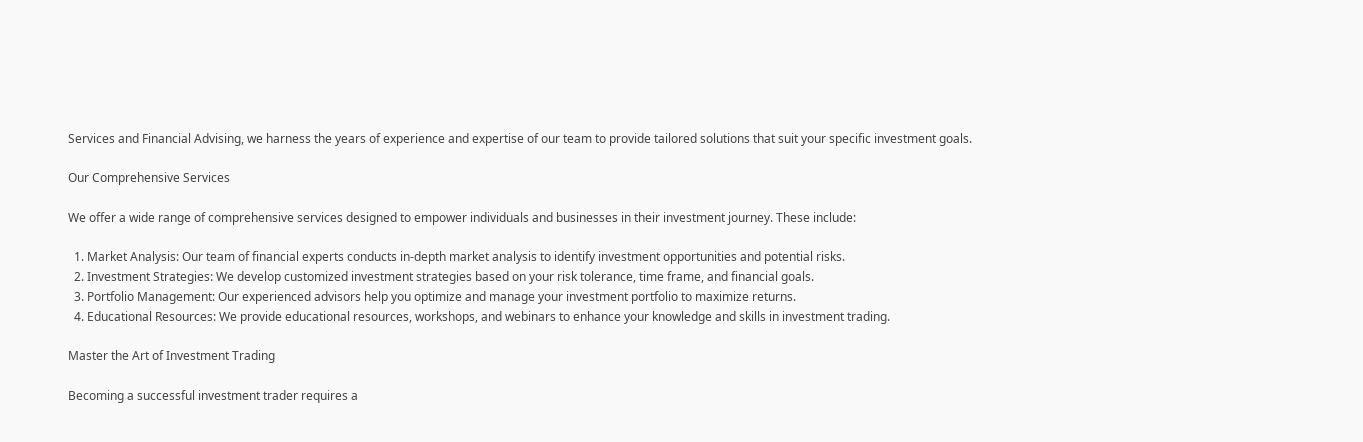Services and Financial Advising, we harness the years of experience and expertise of our team to provide tailored solutions that suit your specific investment goals.

Our Comprehensive Services

We offer a wide range of comprehensive services designed to empower individuals and businesses in their investment journey. These include:

  1. Market Analysis: Our team of financial experts conducts in-depth market analysis to identify investment opportunities and potential risks.
  2. Investment Strategies: We develop customized investment strategies based on your risk tolerance, time frame, and financial goals.
  3. Portfolio Management: Our experienced advisors help you optimize and manage your investment portfolio to maximize returns.
  4. Educational Resources: We provide educational resources, workshops, and webinars to enhance your knowledge and skills in investment trading.

Master the Art of Investment Trading

Becoming a successful investment trader requires a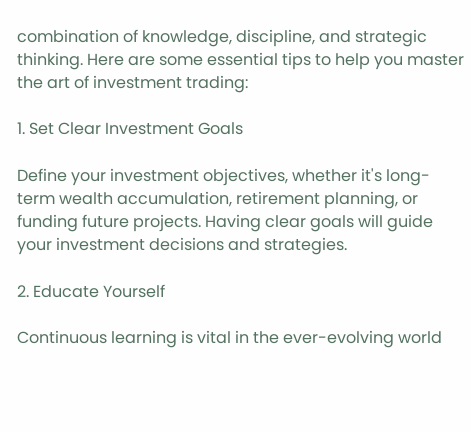combination of knowledge, discipline, and strategic thinking. Here are some essential tips to help you master the art of investment trading:

1. Set Clear Investment Goals

Define your investment objectives, whether it's long-term wealth accumulation, retirement planning, or funding future projects. Having clear goals will guide your investment decisions and strategies.

2. Educate Yourself

Continuous learning is vital in the ever-evolving world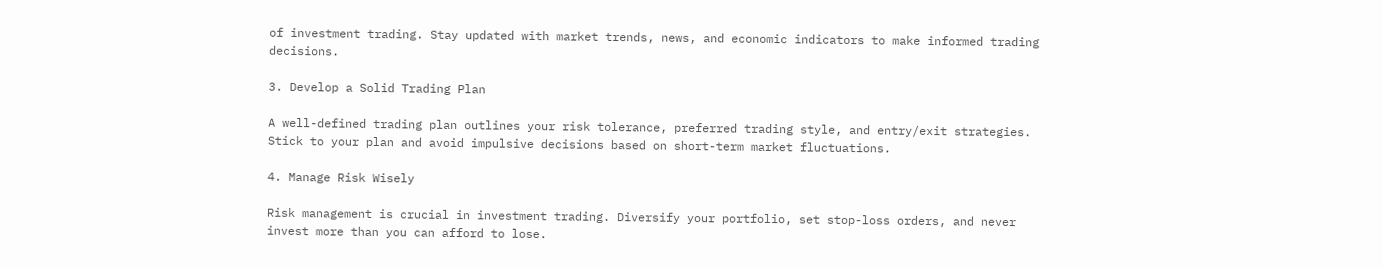of investment trading. Stay updated with market trends, news, and economic indicators to make informed trading decisions.

3. Develop a Solid Trading Plan

A well-defined trading plan outlines your risk tolerance, preferred trading style, and entry/exit strategies. Stick to your plan and avoid impulsive decisions based on short-term market fluctuations.

4. Manage Risk Wisely

Risk management is crucial in investment trading. Diversify your portfolio, set stop-loss orders, and never invest more than you can afford to lose.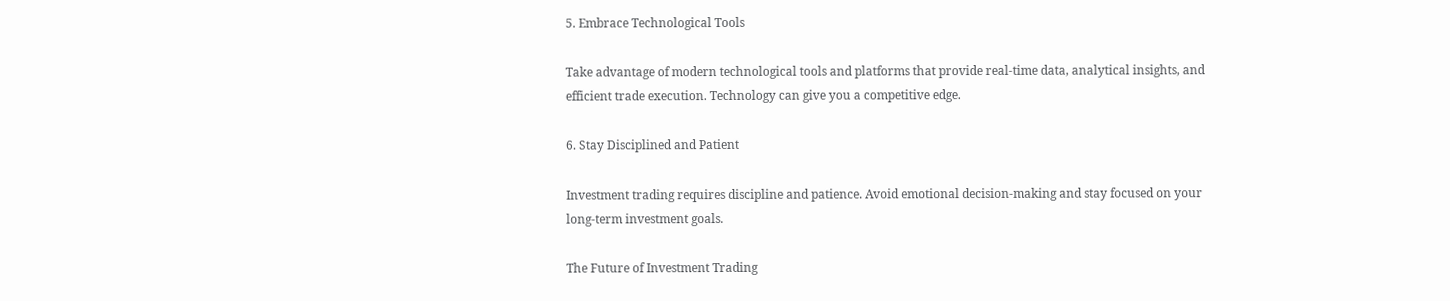5. Embrace Technological Tools

Take advantage of modern technological tools and platforms that provide real-time data, analytical insights, and efficient trade execution. Technology can give you a competitive edge.

6. Stay Disciplined and Patient

Investment trading requires discipline and patience. Avoid emotional decision-making and stay focused on your long-term investment goals.

The Future of Investment Trading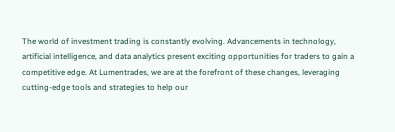The world of investment trading is constantly evolving. Advancements in technology, artificial intelligence, and data analytics present exciting opportunities for traders to gain a competitive edge. At Lumentrades, we are at the forefront of these changes, leveraging cutting-edge tools and strategies to help our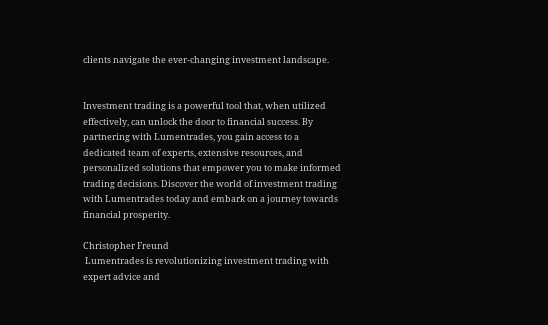clients navigate the ever-changing investment landscape.


Investment trading is a powerful tool that, when utilized effectively, can unlock the door to financial success. By partnering with Lumentrades, you gain access to a dedicated team of experts, extensive resources, and personalized solutions that empower you to make informed trading decisions. Discover the world of investment trading with Lumentrades today and embark on a journey towards financial prosperity.

Christopher Freund
 Lumentrades is revolutionizing investment trading with expert advice and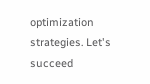optimization strategies. Let's succeed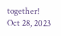together!
Oct 28, 2023